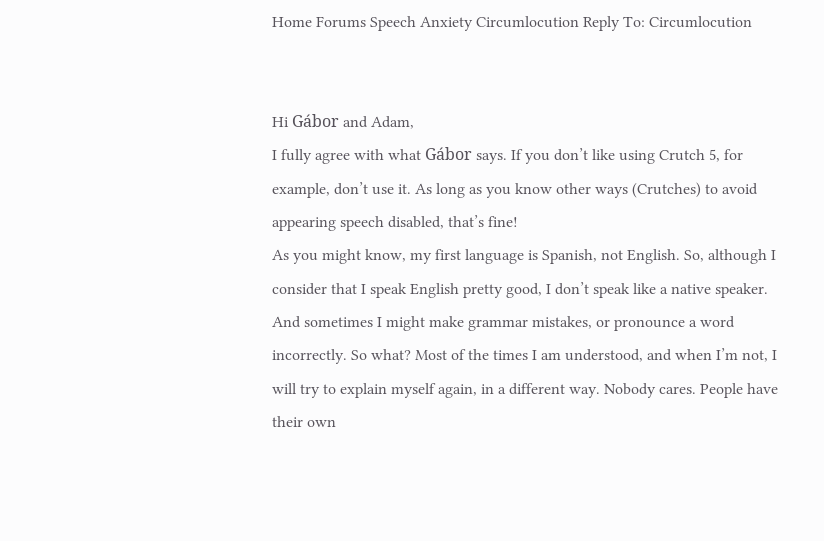Home Forums Speech Anxiety Circumlocution Reply To: Circumlocution


Hi Gábor and Adam,
I fully agree with what Gábor says. If you don’t like using Crutch 5, for example, don’t use it. As long as you know other ways (Crutches) to avoid appearing speech disabled, that’s fine!
As you might know, my first language is Spanish, not English. So, although I consider that I speak English pretty good, I don’t speak like a native speaker. And sometimes I might make grammar mistakes, or pronounce a word incorrectly. So what? Most of the times I am understood, and when I’m not, I will try to explain myself again, in a different way. Nobody cares. People have their own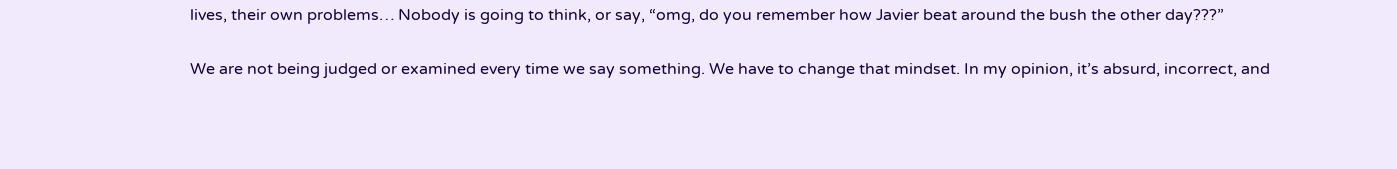lives, their own problems… Nobody is going to think, or say, “omg, do you remember how Javier beat around the bush the other day???”

We are not being judged or examined every time we say something. We have to change that mindset. In my opinion, it’s absurd, incorrect, and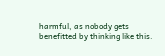harmful, as nobody gets benefitted by thinking like this.